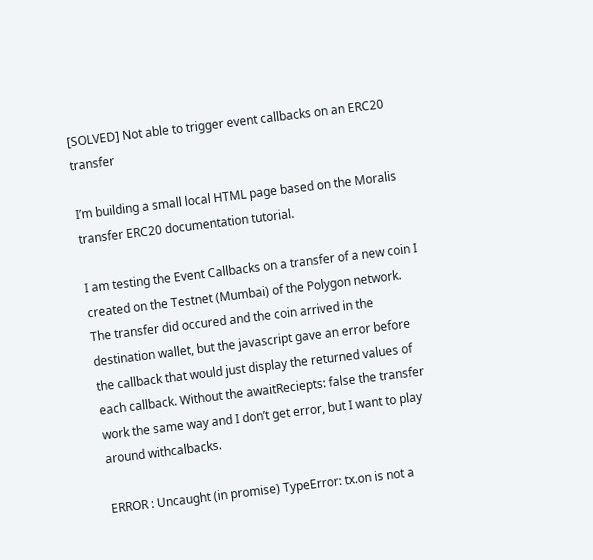[SOLVED] Not able to trigger event callbacks on an ERC20 transfer

I’m building a small local HTML page based on the Moralis transfer ERC20 documentation tutorial.

I am testing the Event Callbacks on a transfer of a new coin I created on the Testnet (Mumbai) of the Polygon network.
The transfer did occured and the coin arrived in the destination wallet, but the javascript gave an error before the callback that would just display the returned values of each callback. Without the awaitReciepts: false the transfer work the same way and I don’t get error, but I want to play around withcalbacks.

ERROR : Uncaught (in promise) TypeError: tx.on is not a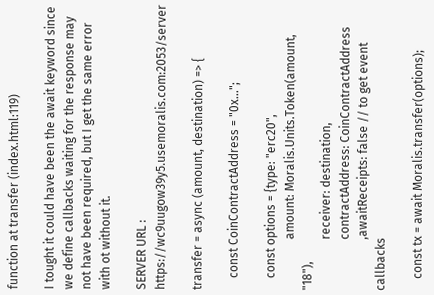function at transfer (index.html:119)

I tought it could have been the await keyword since we define callbacks waiting for the response may not have been required, but I get the same error with ot without it.

SERVER URL : https://wc9uugow39y5.usemoralis.com:2053/server

transfer = async (amount, destination) => {

    const CoinContractAddress = "0x...";

    const options = {type: "erc20",
                 amount: Moralis.Units.Token(amount, "18"),
                 receiver: destination,
                 contractAddress: CoinContractAddress
                 ,awaitReceipts: false // to get event callbacks

    const tx = await Moralis.transfer(options);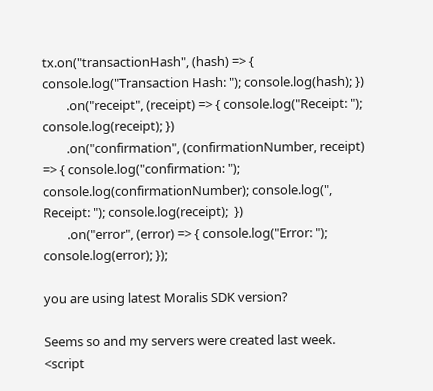tx.on("transactionHash", (hash) => { console.log("Transaction Hash: "); console.log(hash); })
        .on("receipt", (receipt) => { console.log("Receipt: "); console.log(receipt); })
        .on("confirmation", (confirmationNumber, receipt) => { console.log("confirmation: "); console.log(confirmationNumber); console.log(", Receipt: "); console.log(receipt);  })
        .on("error", (error) => { console.log("Error: "); console.log(error); });

you are using latest Moralis SDK version?

Seems so and my servers were created last week.
<script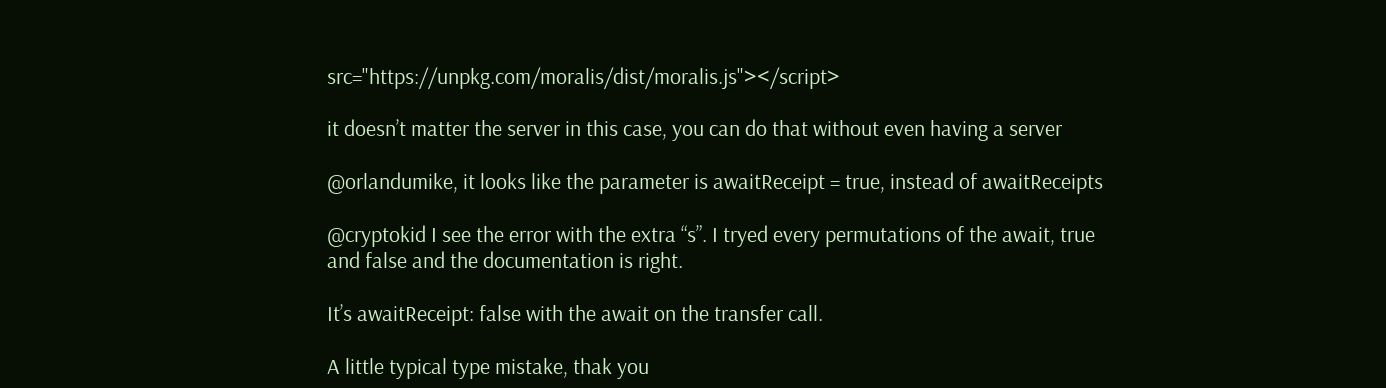src="https://unpkg.com/moralis/dist/moralis.js"></script>

it doesn’t matter the server in this case, you can do that without even having a server

@orlandumike, it looks like the parameter is awaitReceipt = true, instead of awaitReceipts

@cryptokid I see the error with the extra “s”. I tryed every permutations of the await, true and false and the documentation is right.

It’s awaitReceipt: false with the await on the transfer call.

A little typical type mistake, thak you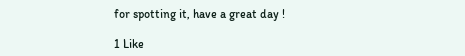for spotting it, have a great day !

1 Like